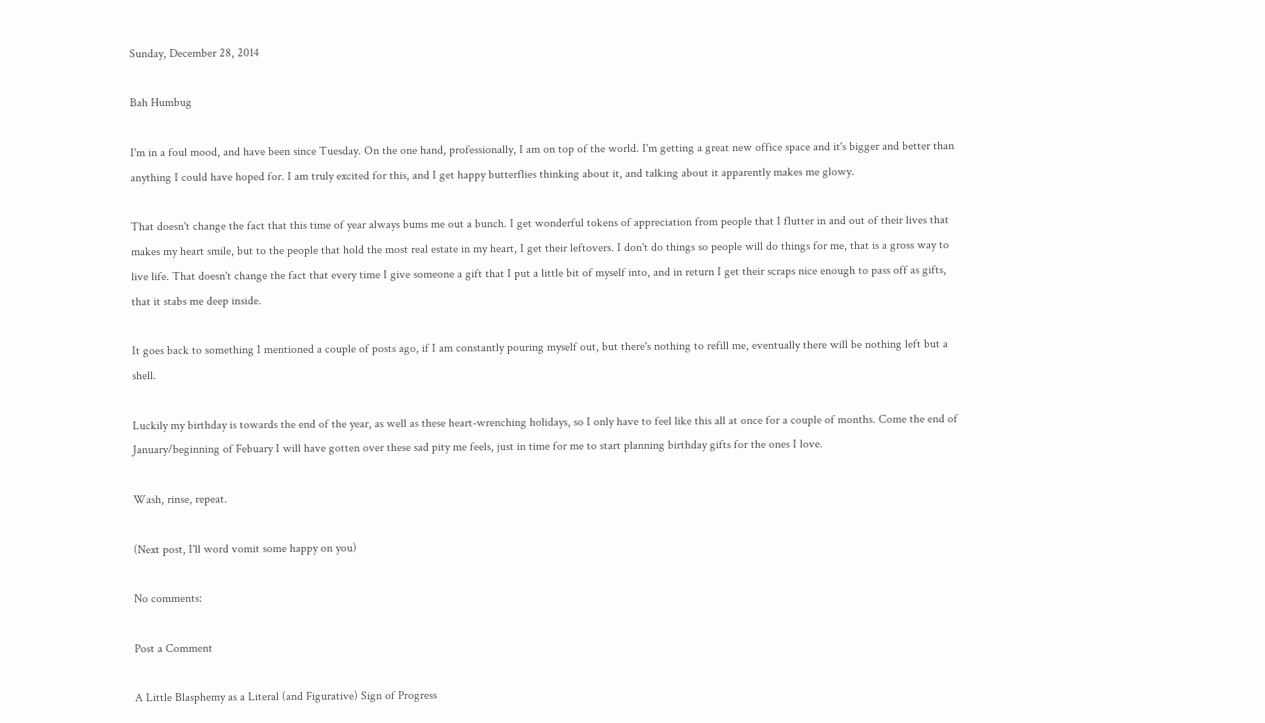Sunday, December 28, 2014

Bah Humbug

I'm in a foul mood, and have been since Tuesday. On the one hand, professionally, I am on top of the world. I'm getting a great new office space and it's bigger and better than anything I could have hoped for. I am truly excited for this, and I get happy butterflies thinking about it, and talking about it apparently makes me glowy.

That doesn't change the fact that this time of year always bums me out a bunch. I get wonderful tokens of appreciation from people that I flutter in and out of their lives that makes my heart smile, but to the people that hold the most real estate in my heart, I get their leftovers. I don't do things so people will do things for me, that is a gross way to live life. That doesn't change the fact that every time I give someone a gift that I put a little bit of myself into, and in return I get their scraps nice enough to pass off as gifts, that it stabs me deep inside.

It goes back to something I mentioned a couple of posts ago, if I am constantly pouring myself out, but there's nothing to refill me, eventually there will be nothing left but a shell.

Luckily my birthday is towards the end of the year, as well as these heart-wrenching holidays, so I only have to feel like this all at once for a couple of months. Come the end of January/beginning of Febuary I will have gotten over these sad pity me feels, just in time for me to start planning birthday gifts for the ones I love.

Wash, rinse, repeat.

(Next post, I'll word vomit some happy on you)

No comments:

Post a Comment

A Little Blasphemy as a Literal (and Figurative) Sign of Progress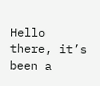Hello there, it’s been a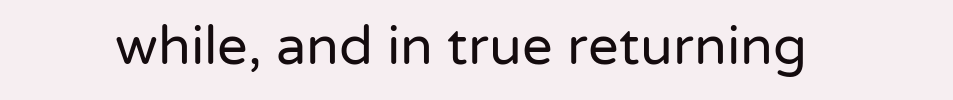while, and in true returning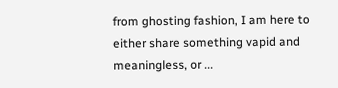from ghosting fashion, I am here to either share something vapid and meaningless, or ...